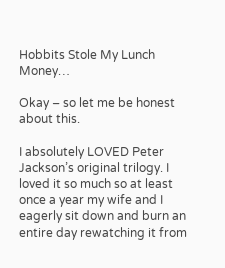Hobbits Stole My Lunch Money…

Okay – so let me be honest about this.

I absolutely LOVED Peter Jackson’s original trilogy. I loved it so much so at least once a year my wife and I eagerly sit down and burn an entire day rewatching it from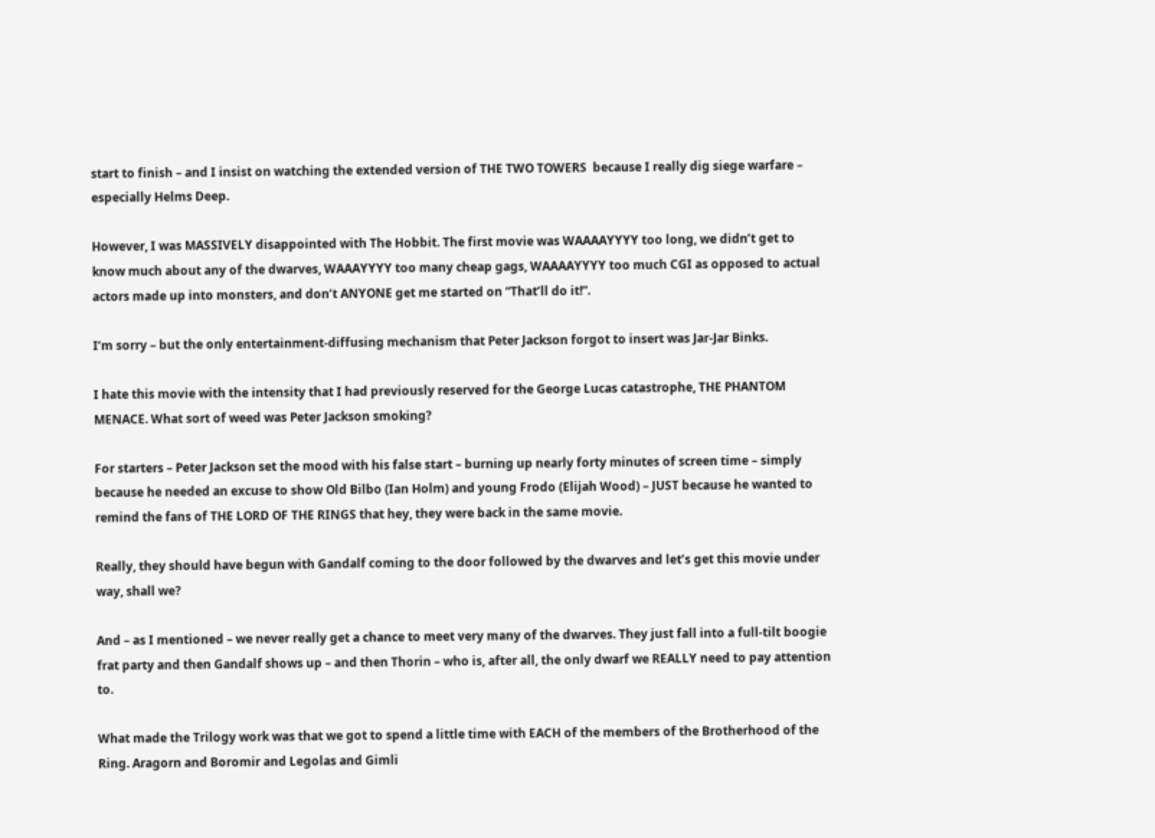start to finish – and I insist on watching the extended version of THE TWO TOWERS  because I really dig siege warfare – especially Helms Deep.

However, I was MASSIVELY disappointed with The Hobbit. The first movie was WAAAAYYYY too long, we didn’t get to know much about any of the dwarves, WAAAYYYY too many cheap gags, WAAAAYYYY too much CGI as opposed to actual actors made up into monsters, and don’t ANYONE get me started on “That’ll do it!”.

I’m sorry – but the only entertainment-diffusing mechanism that Peter Jackson forgot to insert was Jar-Jar Binks.

I hate this movie with the intensity that I had previously reserved for the George Lucas catastrophe, THE PHANTOM MENACE. What sort of weed was Peter Jackson smoking?

For starters – Peter Jackson set the mood with his false start – burning up nearly forty minutes of screen time – simply because he needed an excuse to show Old Bilbo (Ian Holm) and young Frodo (Elijah Wood) – JUST because he wanted to remind the fans of THE LORD OF THE RINGS that hey, they were back in the same movie.

Really, they should have begun with Gandalf coming to the door followed by the dwarves and let’s get this movie under way, shall we?

And – as I mentioned – we never really get a chance to meet very many of the dwarves. They just fall into a full-tilt boogie frat party and then Gandalf shows up – and then Thorin – who is, after all, the only dwarf we REALLY need to pay attention to.

What made the Trilogy work was that we got to spend a little time with EACH of the members of the Brotherhood of the Ring. Aragorn and Boromir and Legolas and Gimli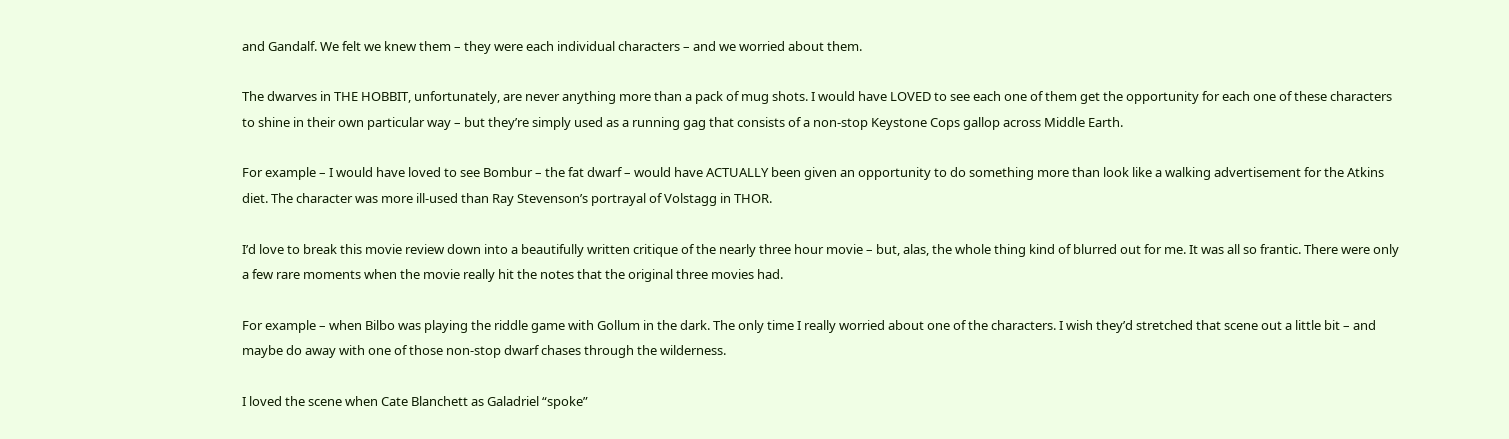and Gandalf. We felt we knew them – they were each individual characters – and we worried about them.

The dwarves in THE HOBBIT, unfortunately, are never anything more than a pack of mug shots. I would have LOVED to see each one of them get the opportunity for each one of these characters to shine in their own particular way – but they’re simply used as a running gag that consists of a non-stop Keystone Cops gallop across Middle Earth.

For example – I would have loved to see Bombur – the fat dwarf – would have ACTUALLY been given an opportunity to do something more than look like a walking advertisement for the Atkins diet. The character was more ill-used than Ray Stevenson’s portrayal of Volstagg in THOR.

I’d love to break this movie review down into a beautifully written critique of the nearly three hour movie – but, alas, the whole thing kind of blurred out for me. It was all so frantic. There were only a few rare moments when the movie really hit the notes that the original three movies had.

For example – when Bilbo was playing the riddle game with Gollum in the dark. The only time I really worried about one of the characters. I wish they’d stretched that scene out a little bit – and maybe do away with one of those non-stop dwarf chases through the wilderness.

I loved the scene when Cate Blanchett as Galadriel “spoke”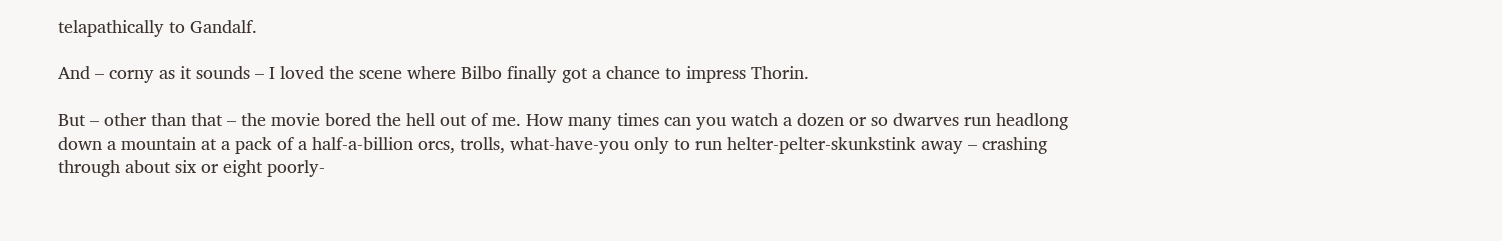telapathically to Gandalf.

And – corny as it sounds – I loved the scene where Bilbo finally got a chance to impress Thorin.

But – other than that – the movie bored the hell out of me. How many times can you watch a dozen or so dwarves run headlong down a mountain at a pack of a half-a-billion orcs, trolls, what-have-you only to run helter-pelter-skunkstink away – crashing through about six or eight poorly-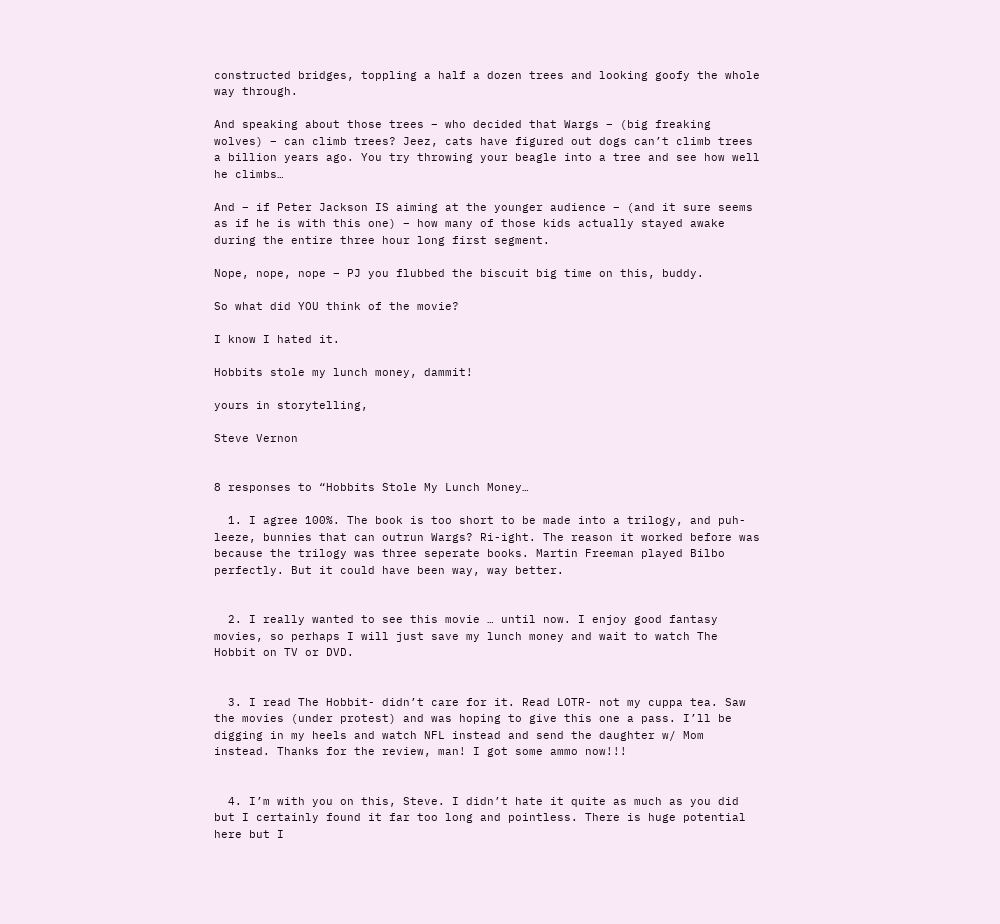constructed bridges, toppling a half a dozen trees and looking goofy the whole way through.

And speaking about those trees – who decided that Wargs – (big freaking wolves) – can climb trees? Jeez, cats have figured out dogs can’t climb trees a billion years ago. You try throwing your beagle into a tree and see how well he climbs…

And – if Peter Jackson IS aiming at the younger audience – (and it sure seems as if he is with this one) – how many of those kids actually stayed awake during the entire three hour long first segment.

Nope, nope, nope – PJ you flubbed the biscuit big time on this, buddy.

So what did YOU think of the movie?

I know I hated it.

Hobbits stole my lunch money, dammit!

yours in storytelling,

Steve Vernon


8 responses to “Hobbits Stole My Lunch Money…

  1. I agree 100%. The book is too short to be made into a trilogy, and puh-leeze, bunnies that can outrun Wargs? Ri-ight. The reason it worked before was because the trilogy was three seperate books. Martin Freeman played Bilbo perfectly. But it could have been way, way better.


  2. I really wanted to see this movie … until now. I enjoy good fantasy movies, so perhaps I will just save my lunch money and wait to watch The Hobbit on TV or DVD.


  3. I read The Hobbit- didn’t care for it. Read LOTR- not my cuppa tea. Saw the movies (under protest) and was hoping to give this one a pass. I’ll be digging in my heels and watch NFL instead and send the daughter w/ Mom instead. Thanks for the review, man! I got some ammo now!!!


  4. I’m with you on this, Steve. I didn’t hate it quite as much as you did but I certainly found it far too long and pointless. There is huge potential here but I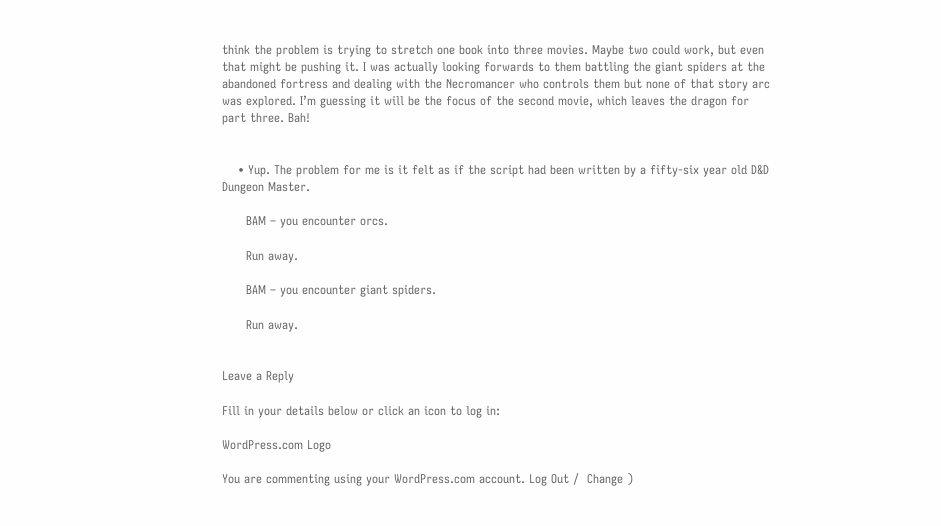think the problem is trying to stretch one book into three movies. Maybe two could work, but even that might be pushing it. I was actually looking forwards to them battling the giant spiders at the abandoned fortress and dealing with the Necromancer who controls them but none of that story arc was explored. I’m guessing it will be the focus of the second movie, which leaves the dragon for part three. Bah!


    • Yup. The problem for me is it felt as if the script had been written by a fifty-six year old D&D Dungeon Master.

      BAM – you encounter orcs.

      Run away.

      BAM – you encounter giant spiders.

      Run away.


Leave a Reply

Fill in your details below or click an icon to log in:

WordPress.com Logo

You are commenting using your WordPress.com account. Log Out /  Change )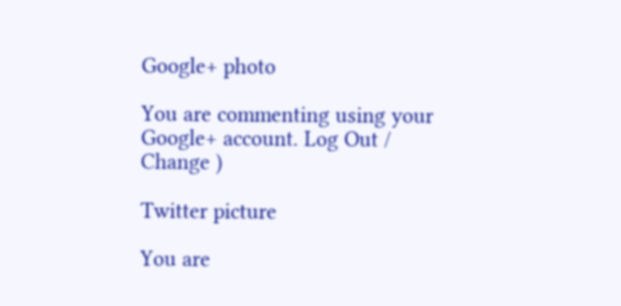Google+ photo

You are commenting using your Google+ account. Log Out /  Change )

Twitter picture

You are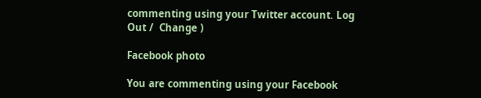commenting using your Twitter account. Log Out /  Change )

Facebook photo

You are commenting using your Facebook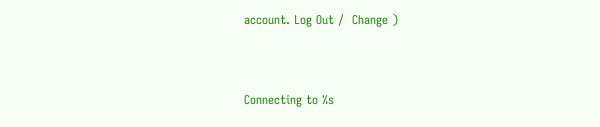account. Log Out /  Change )


Connecting to %s